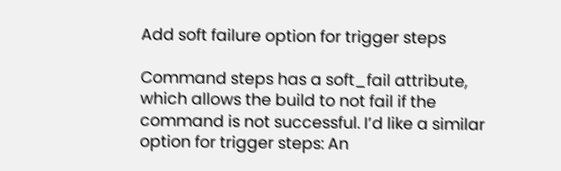Add soft failure option for trigger steps

Command steps has a soft_fail attribute, which allows the build to not fail if the command is not successful. I’d like a similar option for trigger steps: An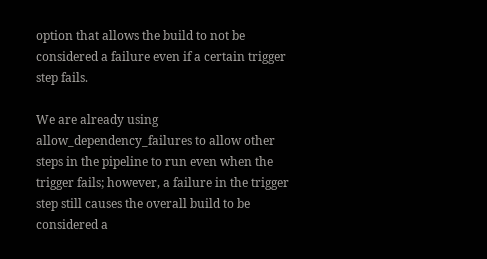option that allows the build to not be considered a failure even if a certain trigger step fails.

We are already using allow_dependency_failures to allow other steps in the pipeline to run even when the trigger fails; however, a failure in the trigger step still causes the overall build to be considered a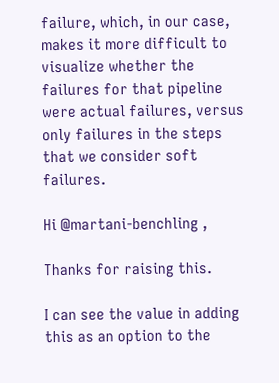failure, which, in our case, makes it more difficult to visualize whether the failures for that pipeline were actual failures, versus only failures in the steps that we consider soft failures.

Hi @martani-benchling ,

Thanks for raising this.

I can see the value in adding this as an option to the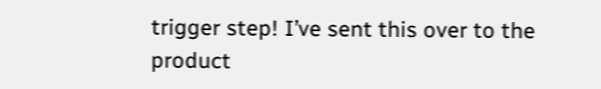trigger step! I’ve sent this over to the product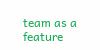team as a feature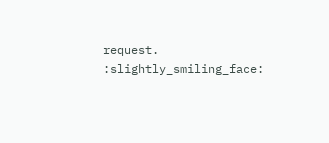request. :slightly_smiling_face: